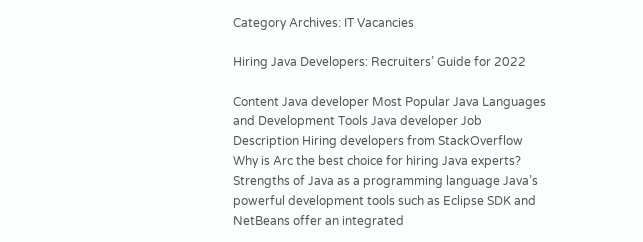Category Archives: IT Vacancies

Hiring Java Developers: Recruiters’ Guide for 2022

Content Java developer Most Popular Java Languages and Development Tools Java developer Job Description Hiring developers from StackOverflow Why is Arc the best choice for hiring Java experts? Strengths of Java as a programming language Java’s powerful development tools such as Eclipse SDK and NetBeans offer an integrated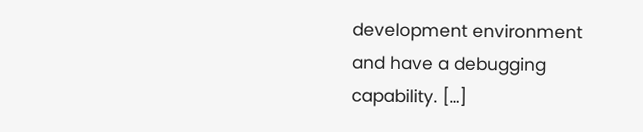development environment and have a debugging capability. […]